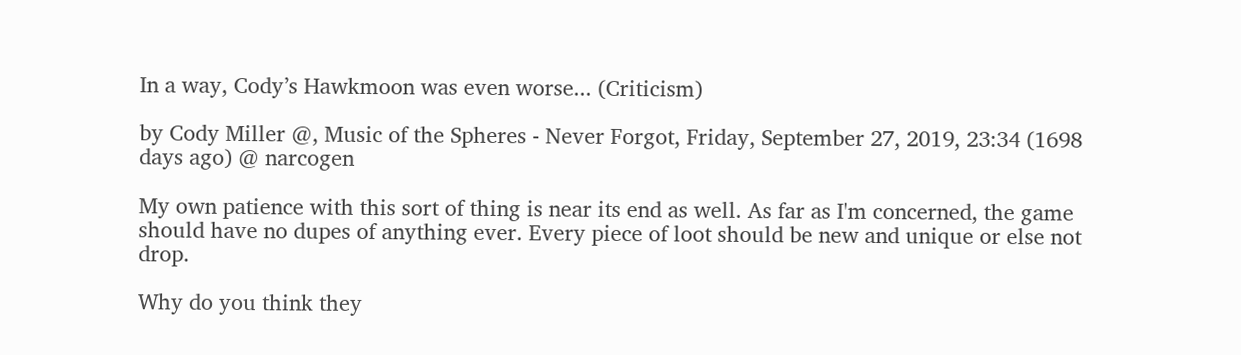In a way, Cody’s Hawkmoon was even worse... (Criticism)

by Cody Miller @, Music of the Spheres - Never Forgot, Friday, September 27, 2019, 23:34 (1698 days ago) @ narcogen

My own patience with this sort of thing is near its end as well. As far as I'm concerned, the game should have no dupes of anything ever. Every piece of loot should be new and unique or else not drop.

Why do you think they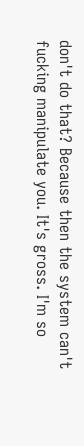don't do that? Because then the system can't fucking manipulate you. It's gross. I'm so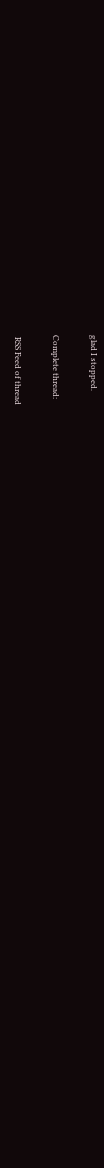glad I stopped.

Complete thread:

 RSS Feed of thread